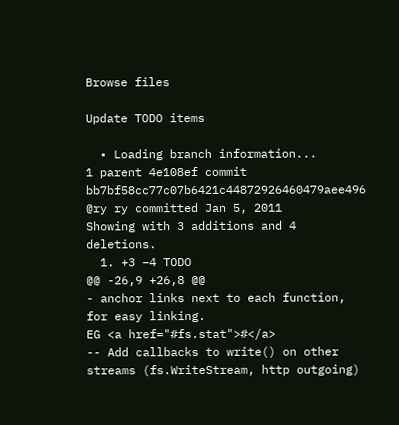Browse files

Update TODO items

  • Loading branch information...
1 parent 4e108ef commit bb7bf58cc77c07b6421c44872926460479aee496 @ry ry committed Jan 5, 2011
Showing with 3 additions and 4 deletions.
  1. +3 −4 TODO
@@ -26,9 +26,8 @@
- anchor links next to each function, for easy linking.
EG <a href="#fs.stat">#</a>
-- Add callbacks to write() on other streams (fs.WriteStream, http outgoing)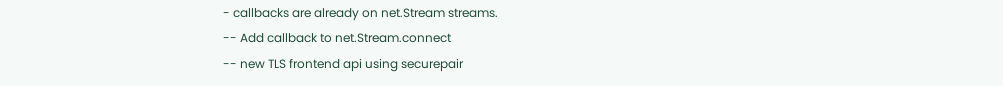- callbacks are already on net.Stream streams.
-- Add callback to net.Stream.connect
-- new TLS frontend api using securepair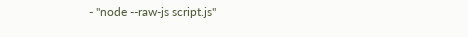- "node --raw-js script.js"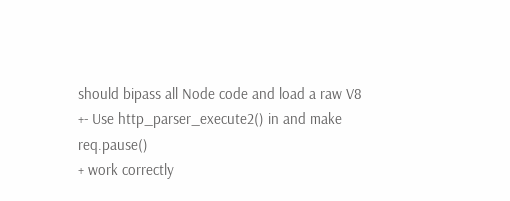should bipass all Node code and load a raw V8
+- Use http_parser_execute2() in and make req.pause()
+ work correctly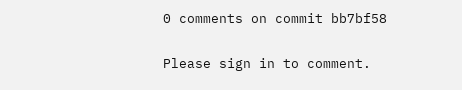0 comments on commit bb7bf58

Please sign in to comment.